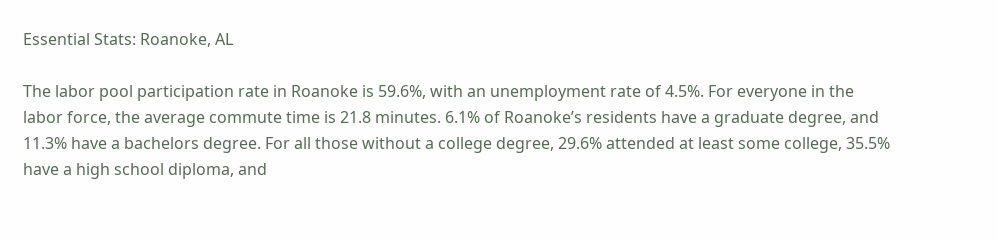Essential Stats: Roanoke, AL

The labor pool participation rate in Roanoke is 59.6%, with an unemployment rate of 4.5%. For everyone in the labor force, the average commute time is 21.8 minutes. 6.1% of Roanoke’s residents have a graduate degree, and 11.3% have a bachelors degree. For all those without a college degree, 29.6% attended at least some college, 35.5% have a high school diploma, and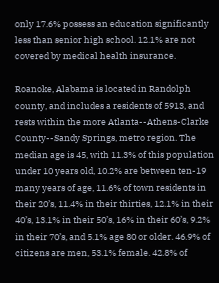only 17.6% possess an education significantly less than senior high school. 12.1% are not covered by medical health insurance.

Roanoke, Alabama is located in Randolph county, and includes a residents of 5913, and rests within the more Atlanta--Athens-Clarke County--Sandy Springs, metro region. The median age is 45, with 11.3% of this population under 10 years old, 10.2% are between ten-19 many years of age, 11.6% of town residents in their 20’s, 11.4% in their thirties, 12.1% in their 40’s, 13.1% in their 50’s, 16% in their 60’s, 9.2% in their 70’s, and 5.1% age 80 or older. 46.9% of citizens are men, 53.1% female. 42.8% of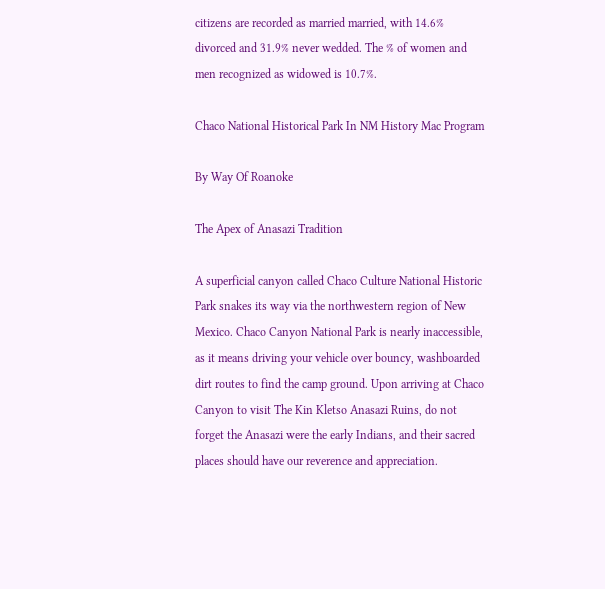citizens are recorded as married married, with 14.6% divorced and 31.9% never wedded. The % of women and men recognized as widowed is 10.7%.

Chaco National Historical Park In NM History Mac Program

By Way Of Roanoke

The Apex of Anasazi Tradition

A superficial canyon called Chaco Culture National Historic Park snakes its way via the northwestern region of New Mexico. Chaco Canyon National Park is nearly inaccessible, as it means driving your vehicle over bouncy, washboarded dirt routes to find the camp ground. Upon arriving at Chaco Canyon to visit The Kin Kletso Anasazi Ruins, do not forget the Anasazi were the early Indians, and their sacred places should have our reverence and appreciation.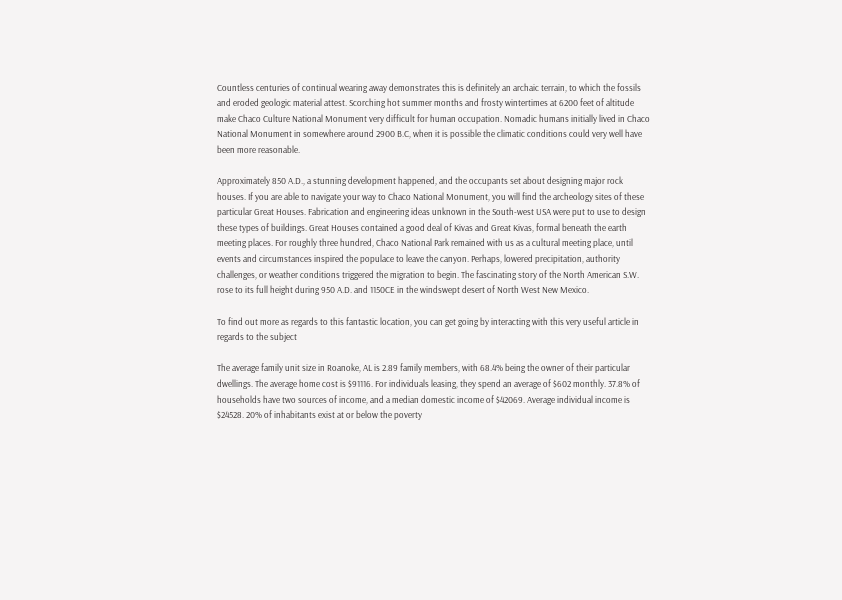Countless centuries of continual wearing away demonstrates this is definitely an archaic terrain, to which the fossils and eroded geologic material attest. Scorching hot summer months and frosty wintertimes at 6200 feet of altitude make Chaco Culture National Monument very difficult for human occupation. Nomadic humans initially lived in Chaco National Monument in somewhere around 2900 B.C, when it is possible the climatic conditions could very well have been more reasonable.

Approximately 850 A.D., a stunning development happened, and the occupants set about designing major rock houses. If you are able to navigate your way to Chaco National Monument, you will find the archeology sites of these particular Great Houses. Fabrication and engineering ideas unknown in the South-west USA were put to use to design these types of buildings. Great Houses contained a good deal of Kivas and Great Kivas, formal beneath the earth meeting places. For roughly three hundred, Chaco National Park remained with us as a cultural meeting place, until events and circumstances inspired the populace to leave the canyon. Perhaps, lowered precipitation, authority challenges, or weather conditions triggered the migration to begin. The fascinating story of the North American S.W. rose to its full height during 950 A.D. and 1150CE in the windswept desert of North West New Mexico.

To find out more as regards to this fantastic location, you can get going by interacting with this very useful article in regards to the subject

The average family unit size in Roanoke, AL is 2.89 family members, with 68.4% being the owner of their particular dwellings. The average home cost is $91116. For individuals leasing, they spend an average of $602 monthly. 37.8% of households have two sources of income, and a median domestic income of $42069. Average individual income is $24528. 20% of inhabitants exist at or below the poverty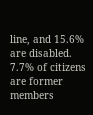line, and 15.6% are disabled. 7.7% of citizens are former members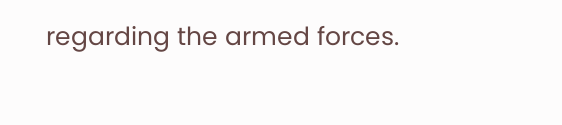regarding the armed forces.